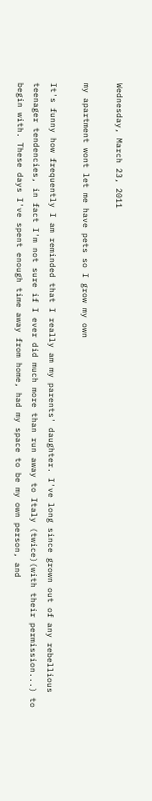Wednesday, March 23, 2011

my apartment wont let me have pets so I grow my own

It's funny how frequently I am reminded that I really am my parents' daughter. I've long since grown out of any rebellious teenager tendencies, in fact I'm not sure if I ever did much more than run away to Italy (twice)(with their permission...) to begin with. These days I've spent enough time away from home, had my space to be my own person, and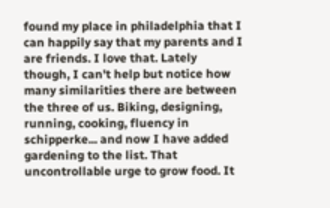found my place in philadelphia that I can happily say that my parents and I are friends. I love that. Lately though, I can't help but notice how many similarities there are between the three of us. Biking, designing, running, cooking, fluency in schipperke... and now I have added gardening to the list. That uncontrollable urge to grow food. It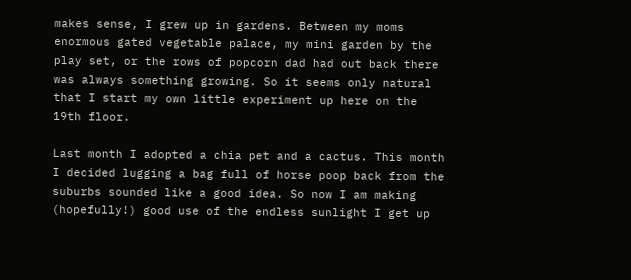makes sense, I grew up in gardens. Between my moms enormous gated vegetable palace, my mini garden by the play set, or the rows of popcorn dad had out back there was always something growing. So it seems only natural that I start my own little experiment up here on the 19th floor.

Last month I adopted a chia pet and a cactus. This month I decided lugging a bag full of horse poop back from the suburbs sounded like a good idea. So now I am making (hopefully!) good use of the endless sunlight I get up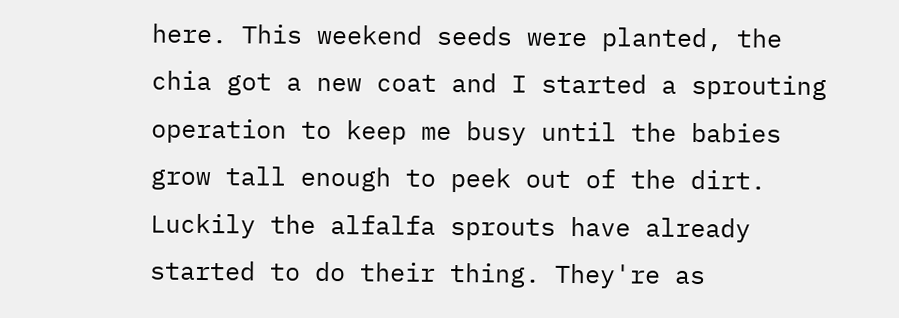here. This weekend seeds were planted, the chia got a new coat and I started a sprouting operation to keep me busy until the babies grow tall enough to peek out of the dirt. Luckily the alfalfa sprouts have already started to do their thing. They're as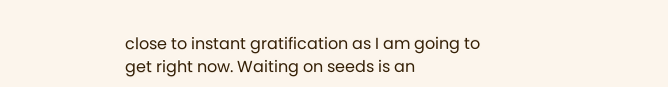close to instant gratification as I am going to get right now. Waiting on seeds is an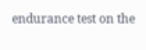endurance test on the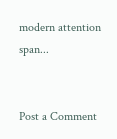modern attention span...


Post a Comment